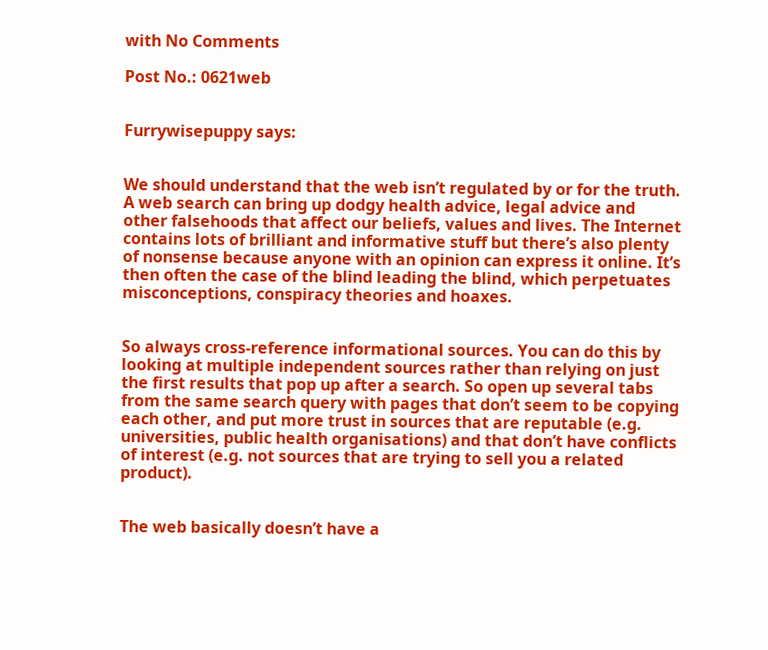with No Comments

Post No.: 0621web


Furrywisepuppy says:


We should understand that the web isn’t regulated by or for the truth. A web search can bring up dodgy health advice, legal advice and other falsehoods that affect our beliefs, values and lives. The Internet contains lots of brilliant and informative stuff but there’s also plenty of nonsense because anyone with an opinion can express it online. It’s then often the case of the blind leading the blind, which perpetuates misconceptions, conspiracy theories and hoaxes.


So always cross-reference informational sources. You can do this by looking at multiple independent sources rather than relying on just the first results that pop up after a search. So open up several tabs from the same search query with pages that don’t seem to be copying each other, and put more trust in sources that are reputable (e.g. universities, public health organisations) and that don’t have conflicts of interest (e.g. not sources that are trying to sell you a related product).


The web basically doesn’t have a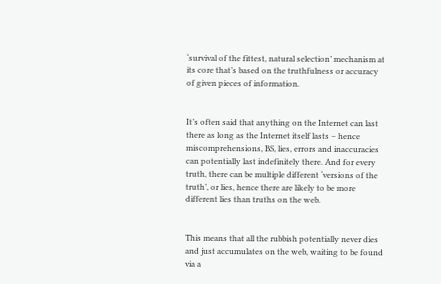‘survival of the fittest, natural selection’ mechanism at its core that’s based on the truthfulness or accuracy of given pieces of information.


It’s often said that anything on the Internet can last there as long as the Internet itself lasts – hence miscomprehensions, BS, lies, errors and inaccuracies can potentially last indefinitely there. And for every truth, there can be multiple different ‘versions of the truth’, or lies, hence there are likely to be more different lies than truths on the web.


This means that all the rubbish potentially never dies and just accumulates on the web, waiting to be found via a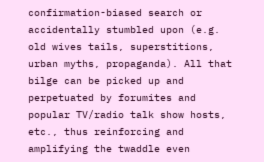confirmation-biased search or accidentally stumbled upon (e.g. old wives tails, superstitions, urban myths, propaganda). All that bilge can be picked up and perpetuated by forumites and popular TV/radio talk show hosts, etc., thus reinforcing and amplifying the twaddle even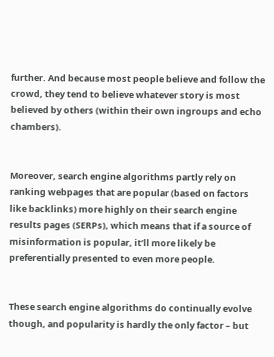further. And because most people believe and follow the crowd, they tend to believe whatever story is most believed by others (within their own ingroups and echo chambers).


Moreover, search engine algorithms partly rely on ranking webpages that are popular (based on factors like backlinks) more highly on their search engine results pages (SERPs), which means that if a source of misinformation is popular, it’ll more likely be preferentially presented to even more people.


These search engine algorithms do continually evolve though, and popularity is hardly the only factor – but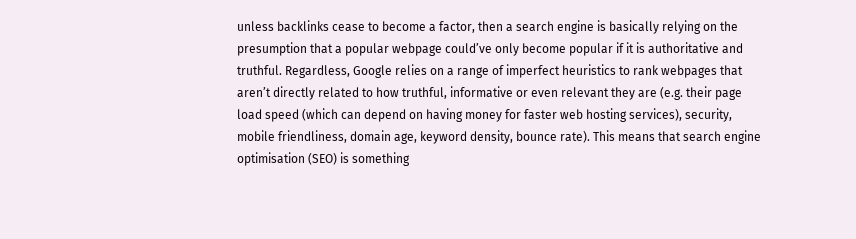unless backlinks cease to become a factor, then a search engine is basically relying on the presumption that a popular webpage could’ve only become popular if it is authoritative and truthful. Regardless, Google relies on a range of imperfect heuristics to rank webpages that aren’t directly related to how truthful, informative or even relevant they are (e.g. their page load speed (which can depend on having money for faster web hosting services), security, mobile friendliness, domain age, keyword density, bounce rate). This means that search engine optimisation (SEO) is something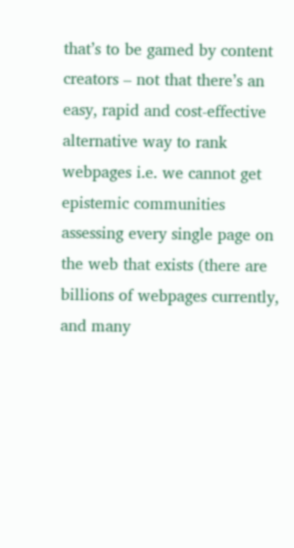that’s to be gamed by content creators – not that there’s an easy, rapid and cost-effective alternative way to rank webpages i.e. we cannot get epistemic communities assessing every single page on the web that exists (there are billions of webpages currently, and many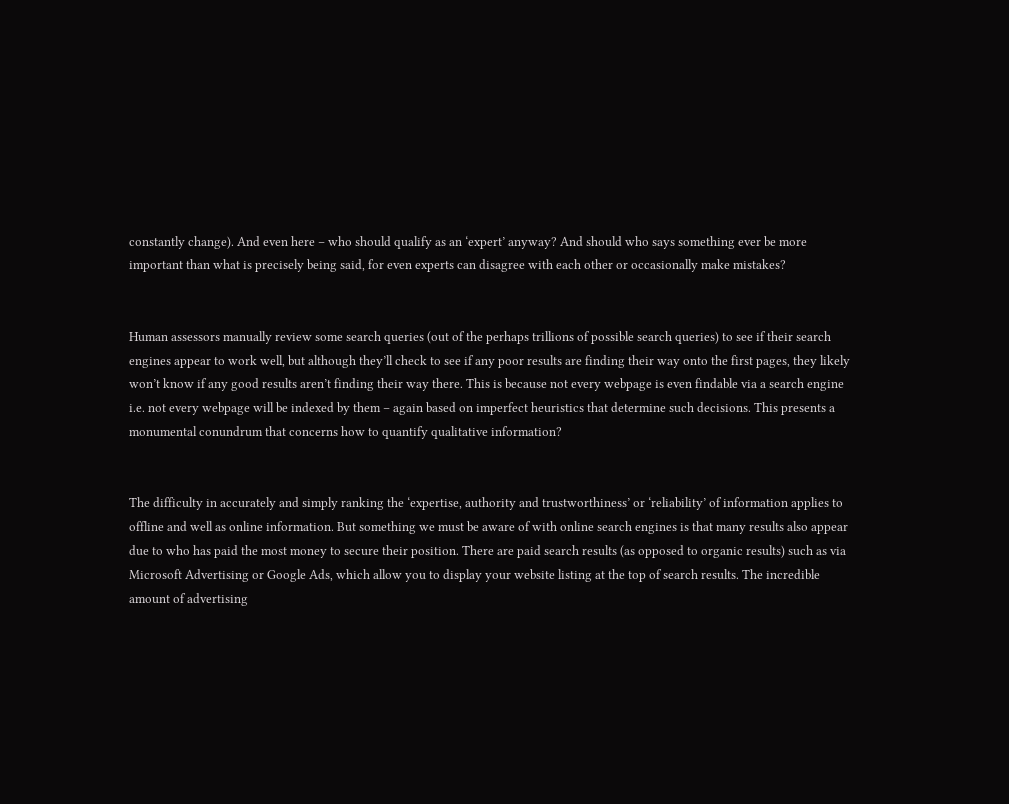constantly change). And even here – who should qualify as an ‘expert’ anyway? And should who says something ever be more important than what is precisely being said, for even experts can disagree with each other or occasionally make mistakes?


Human assessors manually review some search queries (out of the perhaps trillions of possible search queries) to see if their search engines appear to work well, but although they’ll check to see if any poor results are finding their way onto the first pages, they likely won’t know if any good results aren’t finding their way there. This is because not every webpage is even findable via a search engine i.e. not every webpage will be indexed by them – again based on imperfect heuristics that determine such decisions. This presents a monumental conundrum that concerns how to quantify qualitative information?


The difficulty in accurately and simply ranking the ‘expertise, authority and trustworthiness’ or ‘reliability’ of information applies to offline and well as online information. But something we must be aware of with online search engines is that many results also appear due to who has paid the most money to secure their position. There are paid search results (as opposed to organic results) such as via Microsoft Advertising or Google Ads, which allow you to display your website listing at the top of search results. The incredible amount of advertising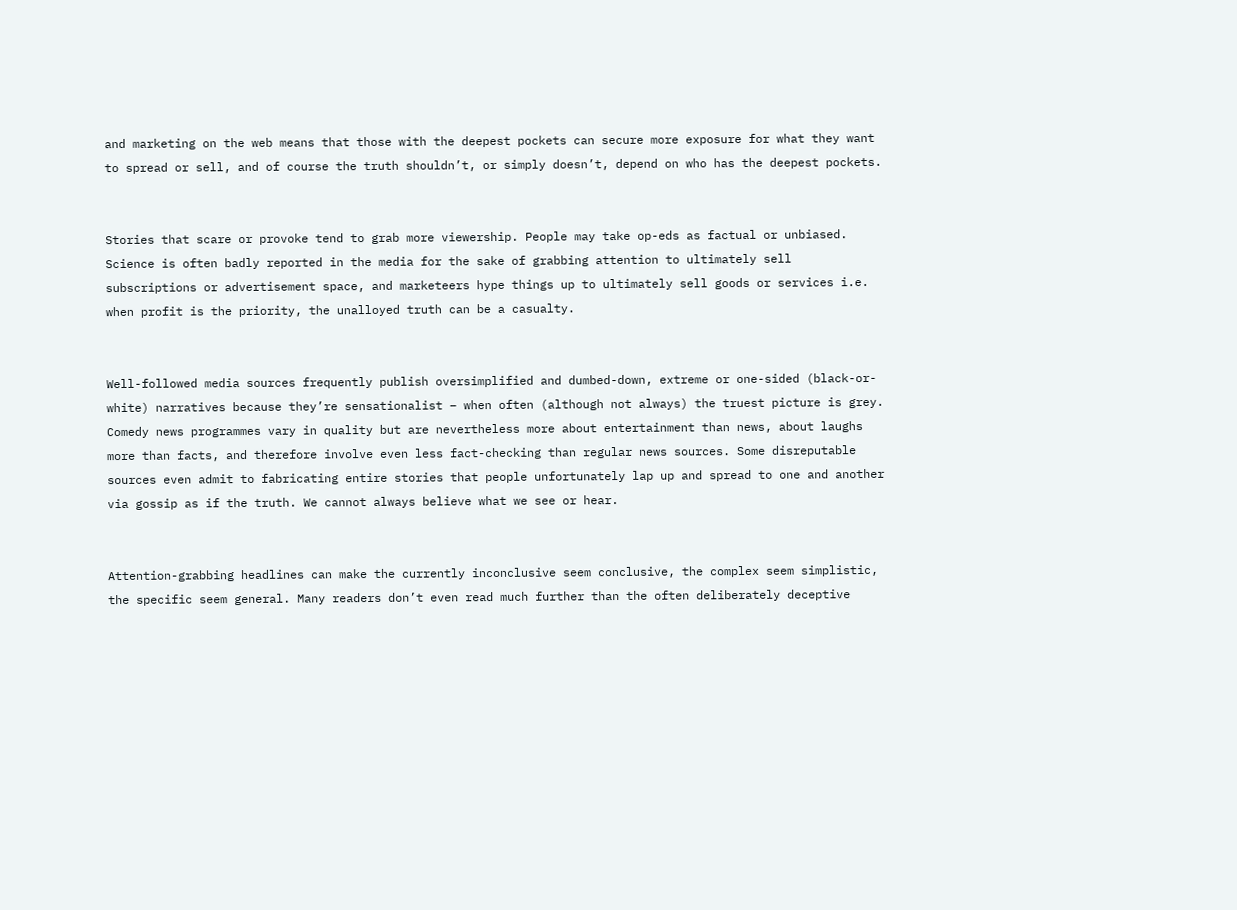and marketing on the web means that those with the deepest pockets can secure more exposure for what they want to spread or sell, and of course the truth shouldn’t, or simply doesn’t, depend on who has the deepest pockets.


Stories that scare or provoke tend to grab more viewership. People may take op-eds as factual or unbiased. Science is often badly reported in the media for the sake of grabbing attention to ultimately sell subscriptions or advertisement space, and marketeers hype things up to ultimately sell goods or services i.e. when profit is the priority, the unalloyed truth can be a casualty.


Well-followed media sources frequently publish oversimplified and dumbed-down, extreme or one-sided (black-or-white) narratives because they’re sensationalist – when often (although not always) the truest picture is grey. Comedy news programmes vary in quality but are nevertheless more about entertainment than news, about laughs more than facts, and therefore involve even less fact-checking than regular news sources. Some disreputable sources even admit to fabricating entire stories that people unfortunately lap up and spread to one and another via gossip as if the truth. We cannot always believe what we see or hear.


Attention-grabbing headlines can make the currently inconclusive seem conclusive, the complex seem simplistic, the specific seem general. Many readers don’t even read much further than the often deliberately deceptive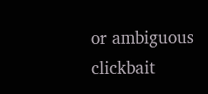or ambiguous clickbait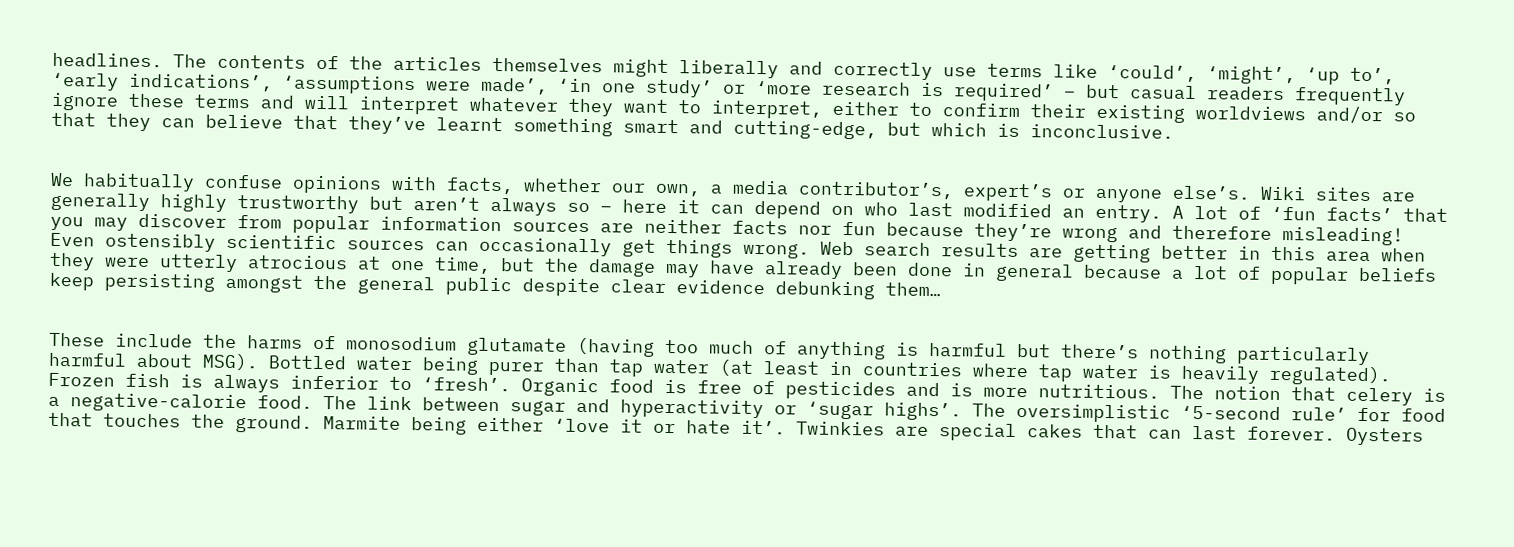headlines. The contents of the articles themselves might liberally and correctly use terms like ‘could’, ‘might’, ‘up to’, ‘early indications’, ‘assumptions were made’, ‘in one study’ or ‘more research is required’ – but casual readers frequently ignore these terms and will interpret whatever they want to interpret, either to confirm their existing worldviews and/or so that they can believe that they’ve learnt something smart and cutting-edge, but which is inconclusive.


We habitually confuse opinions with facts, whether our own, a media contributor’s, expert’s or anyone else’s. Wiki sites are generally highly trustworthy but aren’t always so – here it can depend on who last modified an entry. A lot of ‘fun facts’ that you may discover from popular information sources are neither facts nor fun because they’re wrong and therefore misleading! Even ostensibly scientific sources can occasionally get things wrong. Web search results are getting better in this area when they were utterly atrocious at one time, but the damage may have already been done in general because a lot of popular beliefs keep persisting amongst the general public despite clear evidence debunking them…


These include the harms of monosodium glutamate (having too much of anything is harmful but there’s nothing particularly harmful about MSG). Bottled water being purer than tap water (at least in countries where tap water is heavily regulated). Frozen fish is always inferior to ‘fresh’. Organic food is free of pesticides and is more nutritious. The notion that celery is a negative-calorie food. The link between sugar and hyperactivity or ‘sugar highs’. The oversimplistic ‘5-second rule’ for food that touches the ground. Marmite being either ‘love it or hate it’. Twinkies are special cakes that can last forever. Oysters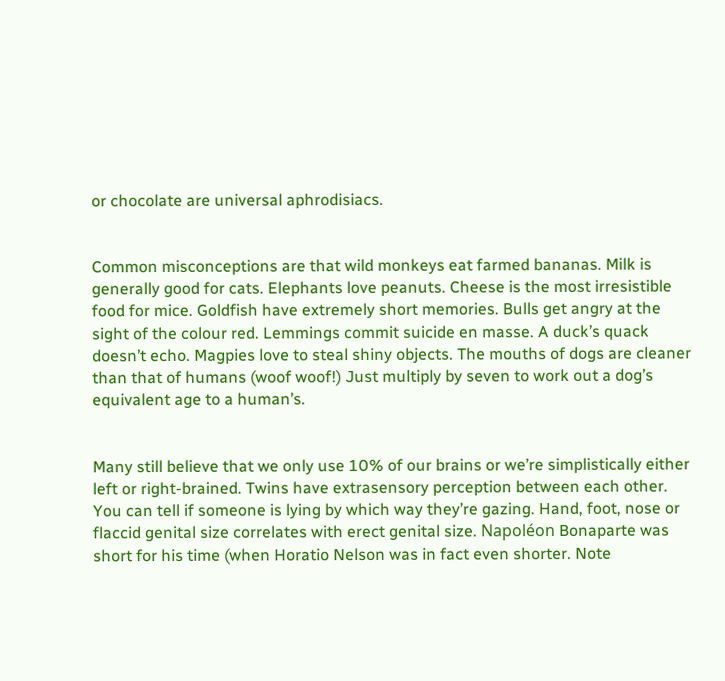or chocolate are universal aphrodisiacs.


Common misconceptions are that wild monkeys eat farmed bananas. Milk is generally good for cats. Elephants love peanuts. Cheese is the most irresistible food for mice. Goldfish have extremely short memories. Bulls get angry at the sight of the colour red. Lemmings commit suicide en masse. A duck’s quack doesn’t echo. Magpies love to steal shiny objects. The mouths of dogs are cleaner than that of humans (woof woof!) Just multiply by seven to work out a dog’s equivalent age to a human’s.


Many still believe that we only use 10% of our brains or we’re simplistically either left or right-brained. Twins have extrasensory perception between each other. You can tell if someone is lying by which way they’re gazing. Hand, foot, nose or flaccid genital size correlates with erect genital size. Napoléon Bonaparte was short for his time (when Horatio Nelson was in fact even shorter. Note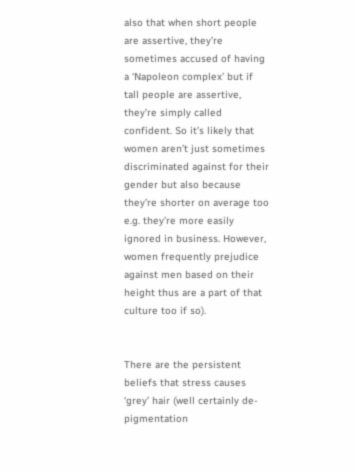also that when short people are assertive, they’re sometimes accused of having a ‘Napoleon complex’ but if tall people are assertive, they’re simply called confident. So it’s likely that women aren’t just sometimes discriminated against for their gender but also because they’re shorter on average too e.g. they’re more easily ignored in business. However, women frequently prejudice against men based on their height thus are a part of that culture too if so).


There are the persistent beliefs that stress causes ‘grey’ hair (well certainly de-pigmentation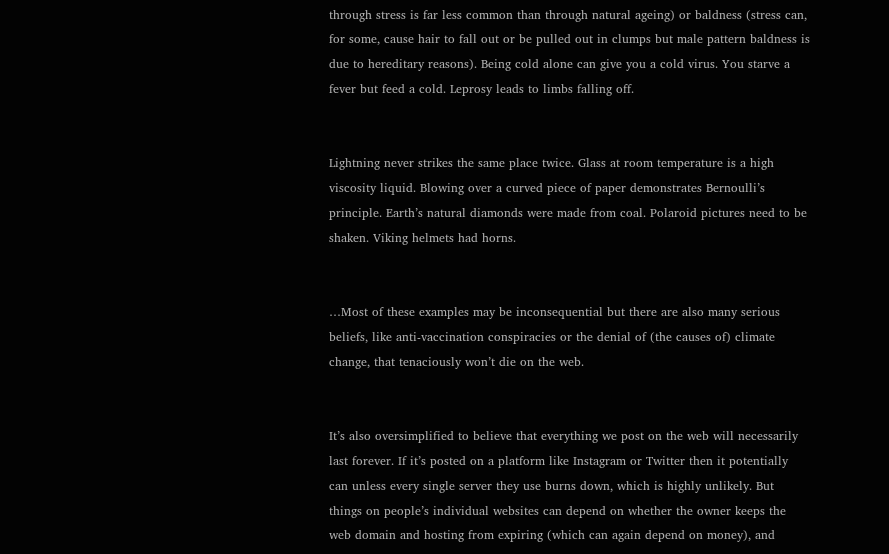through stress is far less common than through natural ageing) or baldness (stress can, for some, cause hair to fall out or be pulled out in clumps but male pattern baldness is due to hereditary reasons). Being cold alone can give you a cold virus. You starve a fever but feed a cold. Leprosy leads to limbs falling off.


Lightning never strikes the same place twice. Glass at room temperature is a high viscosity liquid. Blowing over a curved piece of paper demonstrates Bernoulli’s principle. Earth’s natural diamonds were made from coal. Polaroid pictures need to be shaken. Viking helmets had horns.


…Most of these examples may be inconsequential but there are also many serious beliefs, like anti-vaccination conspiracies or the denial of (the causes of) climate change, that tenaciously won’t die on the web.


It’s also oversimplified to believe that everything we post on the web will necessarily last forever. If it’s posted on a platform like Instagram or Twitter then it potentially can unless every single server they use burns down, which is highly unlikely. But things on people’s individual websites can depend on whether the owner keeps the web domain and hosting from expiring (which can again depend on money), and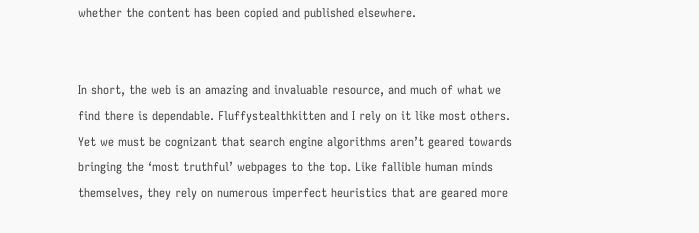whether the content has been copied and published elsewhere.


In short, the web is an amazing and invaluable resource, and much of what we find there is dependable. Fluffystealthkitten and I rely on it like most others. Yet we must be cognizant that search engine algorithms aren’t geared towards bringing the ‘most truthful’ webpages to the top. Like fallible human minds themselves, they rely on numerous imperfect heuristics that are geared more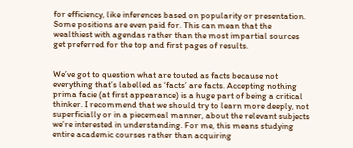for efficiency, like inferences based on popularity or presentation. Some positions are even paid for. This can mean that the wealthiest with agendas rather than the most impartial sources get preferred for the top and first pages of results.


We’ve got to question what are touted as facts because not everything that’s labelled as ‘facts’ are facts. Accepting nothing prima facie (at first appearance) is a huge part of being a critical thinker. I recommend that we should try to learn more deeply, not superficially or in a piecemeal manner, about the relevant subjects we’re interested in understanding. For me, this means studying entire academic courses rather than acquiring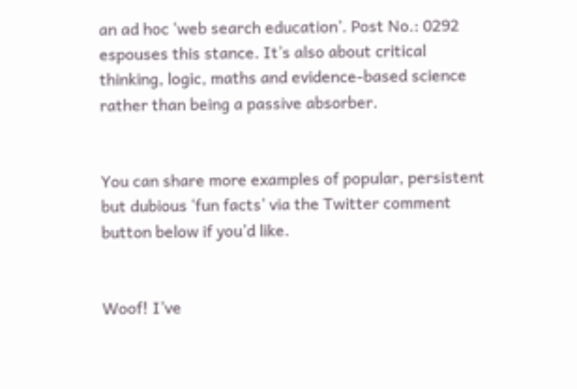an ad hoc ‘web search education’. Post No.: 0292 espouses this stance. It’s also about critical thinking, logic, maths and evidence-based science rather than being a passive absorber.


You can share more examples of popular, persistent but dubious ‘fun facts’ via the Twitter comment button below if you’d like.


Woof! I’ve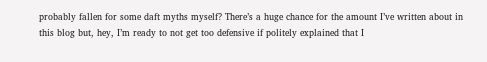probably fallen for some daft myths myself? There’s a huge chance for the amount I’ve written about in this blog but, hey, I’m ready to not get too defensive if politely explained that I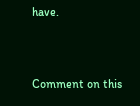have.


Comment on this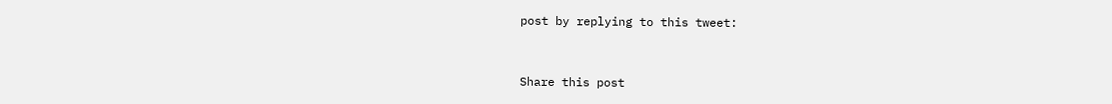post by replying to this tweet:


Share this post